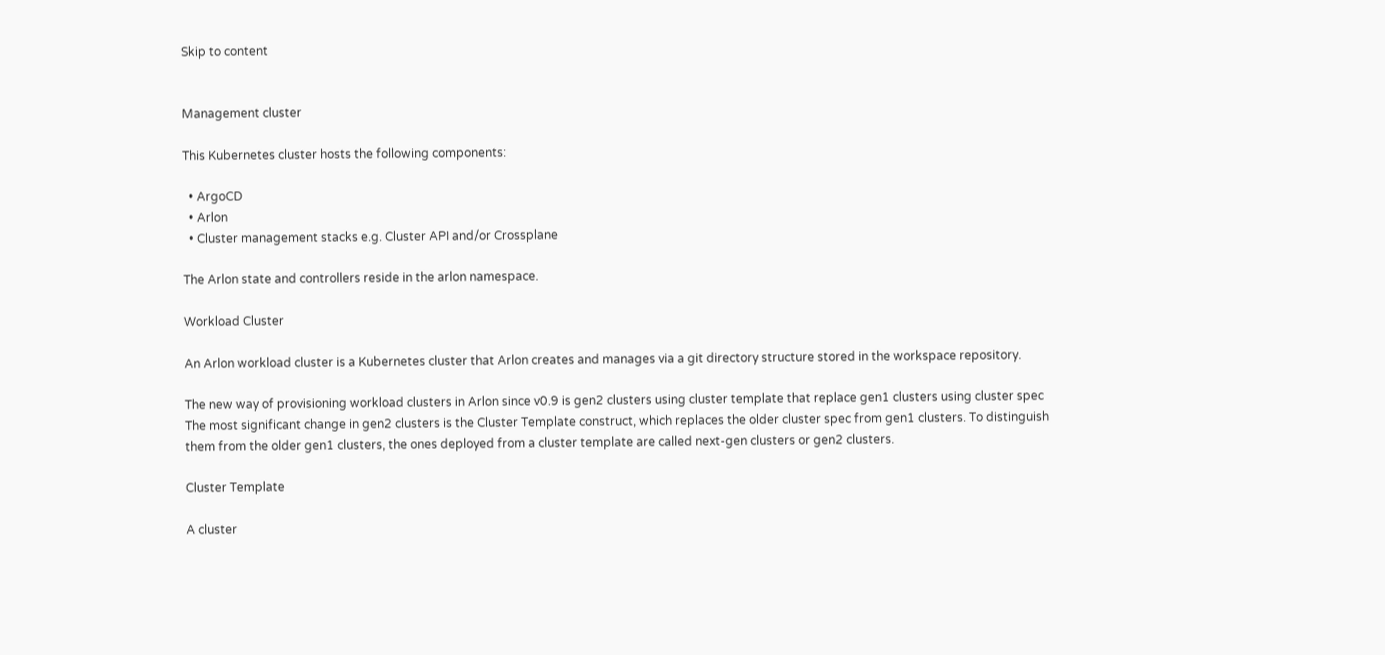Skip to content


Management cluster

This Kubernetes cluster hosts the following components:

  • ArgoCD
  • Arlon
  • Cluster management stacks e.g. Cluster API and/or Crossplane

The Arlon state and controllers reside in the arlon namespace.

Workload Cluster

An Arlon workload cluster is a Kubernetes cluster that Arlon creates and manages via a git directory structure stored in the workspace repository.

The new way of provisioning workload clusters in Arlon since v0.9 is gen2 clusters using cluster template that replace gen1 clusters using cluster spec The most significant change in gen2 clusters is the Cluster Template construct, which replaces the older cluster spec from gen1 clusters. To distinguish them from the older gen1 clusters, the ones deployed from a cluster template are called next-gen clusters or gen2 clusters.

Cluster Template

A cluster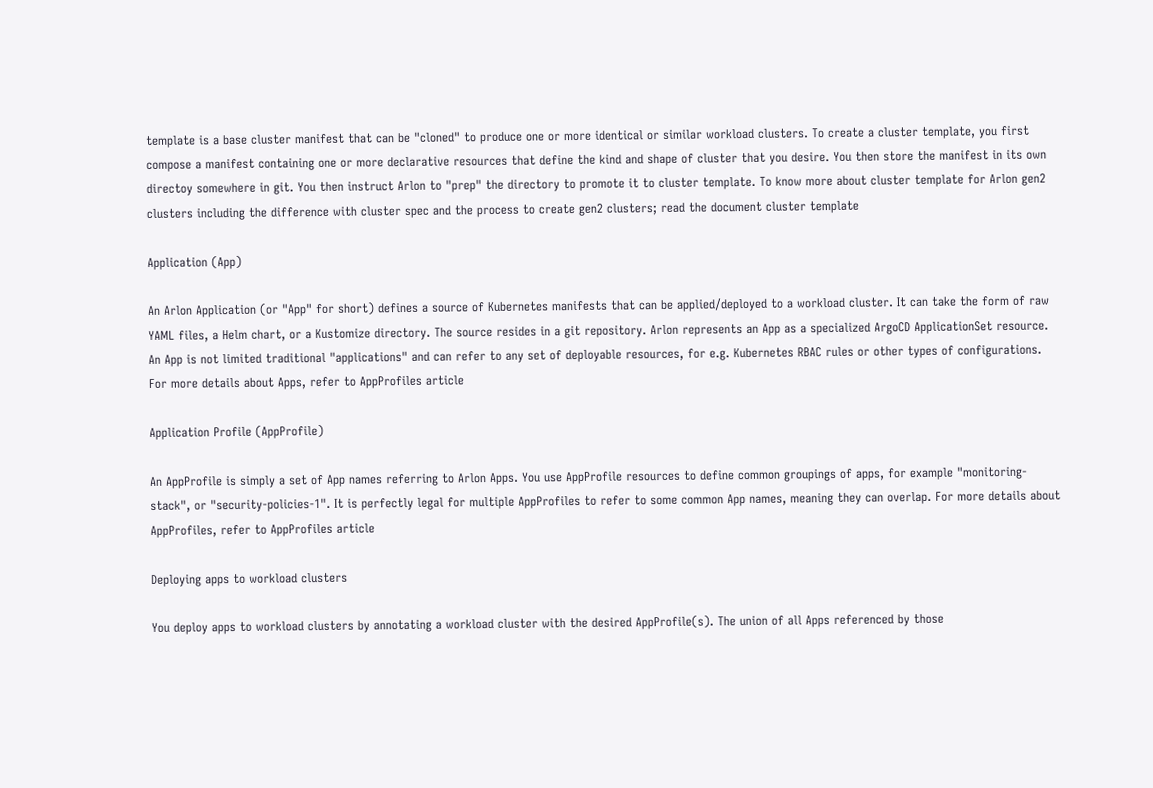template is a base cluster manifest that can be "cloned" to produce one or more identical or similar workload clusters. To create a cluster template, you first compose a manifest containing one or more declarative resources that define the kind and shape of cluster that you desire. You then store the manifest in its own directoy somewhere in git. You then instruct Arlon to "prep" the directory to promote it to cluster template. To know more about cluster template for Arlon gen2 clusters including the difference with cluster spec and the process to create gen2 clusters; read the document cluster template

Application (App)

An Arlon Application (or "App" for short) defines a source of Kubernetes manifests that can be applied/deployed to a workload cluster. It can take the form of raw YAML files, a Helm chart, or a Kustomize directory. The source resides in a git repository. Arlon represents an App as a specialized ArgoCD ApplicationSet resource. An App is not limited traditional "applications" and can refer to any set of deployable resources, for e.g. Kubernetes RBAC rules or other types of configurations. For more details about Apps, refer to AppProfiles article

Application Profile (AppProfile)

An AppProfile is simply a set of App names referring to Arlon Apps. You use AppProfile resources to define common groupings of apps, for example "monitoring-stack", or "security-policies-1". It is perfectly legal for multiple AppProfiles to refer to some common App names, meaning they can overlap. For more details about AppProfiles, refer to AppProfiles article

Deploying apps to workload clusters

You deploy apps to workload clusters by annotating a workload cluster with the desired AppProfile(s). The union of all Apps referenced by those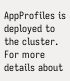AppProfiles is deployed to the cluster. For more details about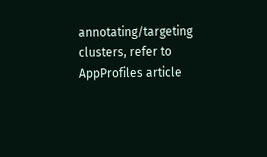annotating/targeting clusters, refer to AppProfiles article